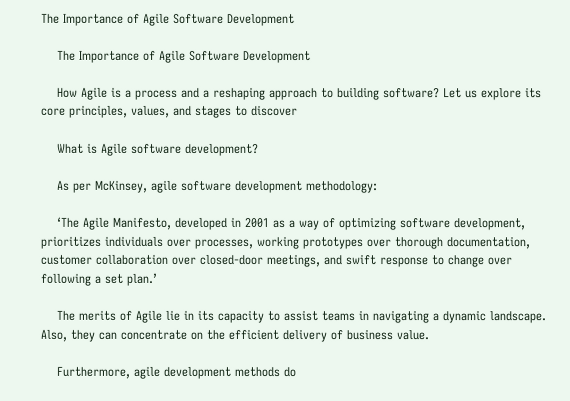The Importance of Agile Software Development

    The Importance of Agile Software Development

    How Agile is a process and a reshaping approach to building software? Let us explore its core principles, values, and stages to discover

    What is Agile software development?

    As per McKinsey, agile software development methodology:

    ‘The Agile Manifesto, developed in 2001 as a way of optimizing software development, prioritizes individuals over processes, working prototypes over thorough documentation, customer collaboration over closed-door meetings, and swift response to change over following a set plan.’

    The merits of Agile lie in its capacity to assist teams in navigating a dynamic landscape. Also, they can concentrate on the efficient delivery of business value.

    Furthermore, agile development methods do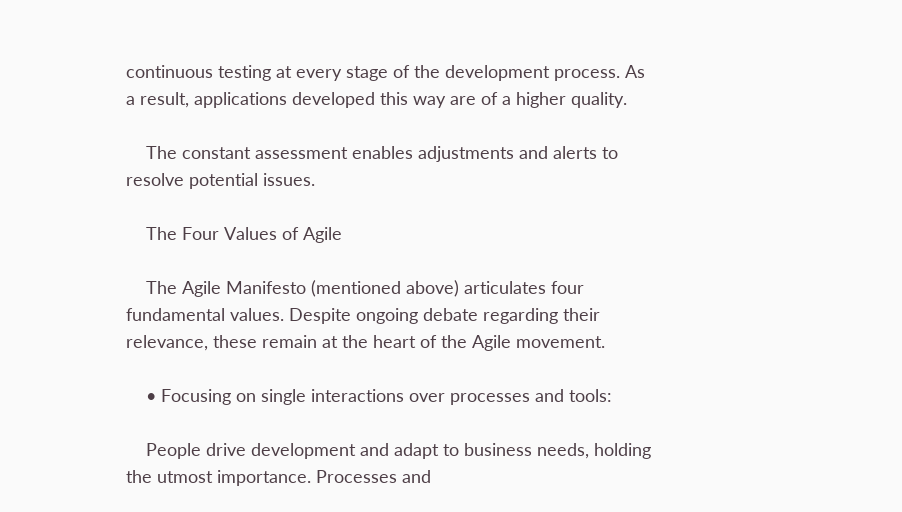continuous testing at every stage of the development process. As a result, applications developed this way are of a higher quality.

    The constant assessment enables adjustments and alerts to resolve potential issues.

    The Four Values of Agile

    The Agile Manifesto (mentioned above) articulates four fundamental values. Despite ongoing debate regarding their relevance, these remain at the heart of the Agile movement.

    • Focusing on single interactions over processes and tools:

    People drive development and adapt to business needs, holding the utmost importance. Processes and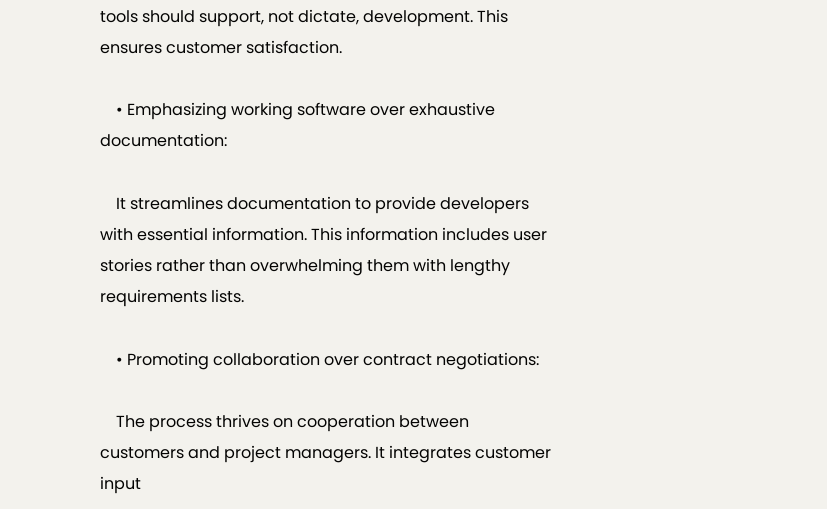tools should support, not dictate, development. This ensures customer satisfaction.

    • Emphasizing working software over exhaustive documentation:

    It streamlines documentation to provide developers with essential information. This information includes user stories rather than overwhelming them with lengthy requirements lists.

    • Promoting collaboration over contract negotiations:

    The process thrives on cooperation between customers and project managers. It integrates customer input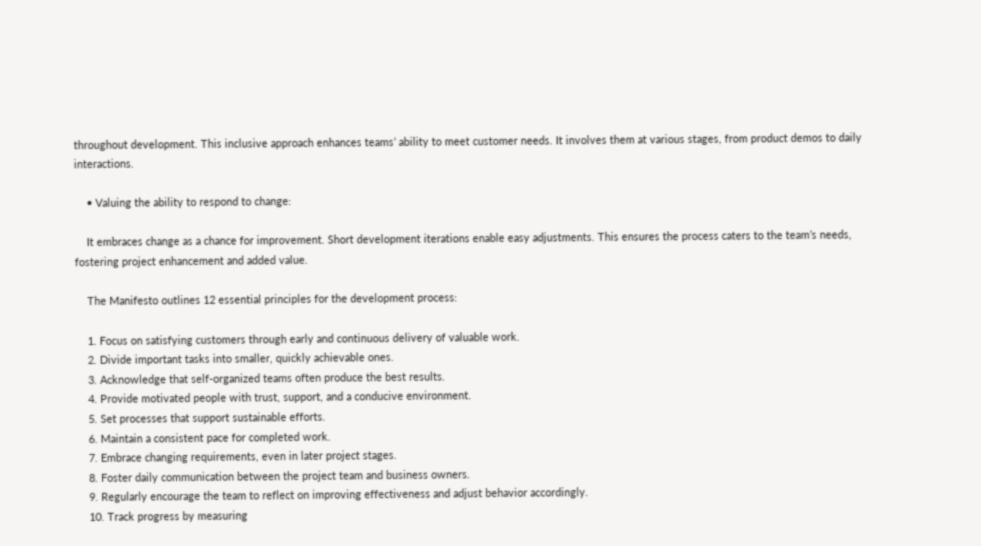throughout development. This inclusive approach enhances teams’ ability to meet customer needs. It involves them at various stages, from product demos to daily interactions.

    • Valuing the ability to respond to change:

    It embraces change as a chance for improvement. Short development iterations enable easy adjustments. This ensures the process caters to the team’s needs, fostering project enhancement and added value.

    The Manifesto outlines 12 essential principles for the development process:

    1. Focus on satisfying customers through early and continuous delivery of valuable work.
    2. Divide important tasks into smaller, quickly achievable ones.
    3. Acknowledge that self-organized teams often produce the best results.
    4. Provide motivated people with trust, support, and a conducive environment.
    5. Set processes that support sustainable efforts.
    6. Maintain a consistent pace for completed work.
    7. Embrace changing requirements, even in later project stages.
    8. Foster daily communication between the project team and business owners.
    9. Regularly encourage the team to reflect on improving effectiveness and adjust behavior accordingly.
    10. Track progress by measuring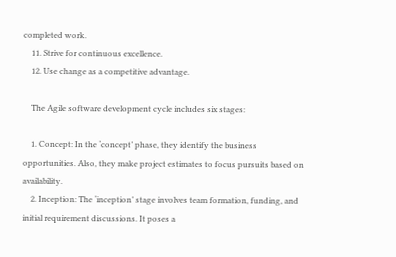completed work.
    11. Strive for continuous excellence.
    12. Use change as a competitive advantage.

    The Agile software development cycle includes six stages:

    1. Concept: In the ‘concept’ phase, they identify the business opportunities. Also, they make project estimates to focus pursuits based on availability.
    2. Inception: The ‘inception’ stage involves team formation, funding, and initial requirement discussions. It poses a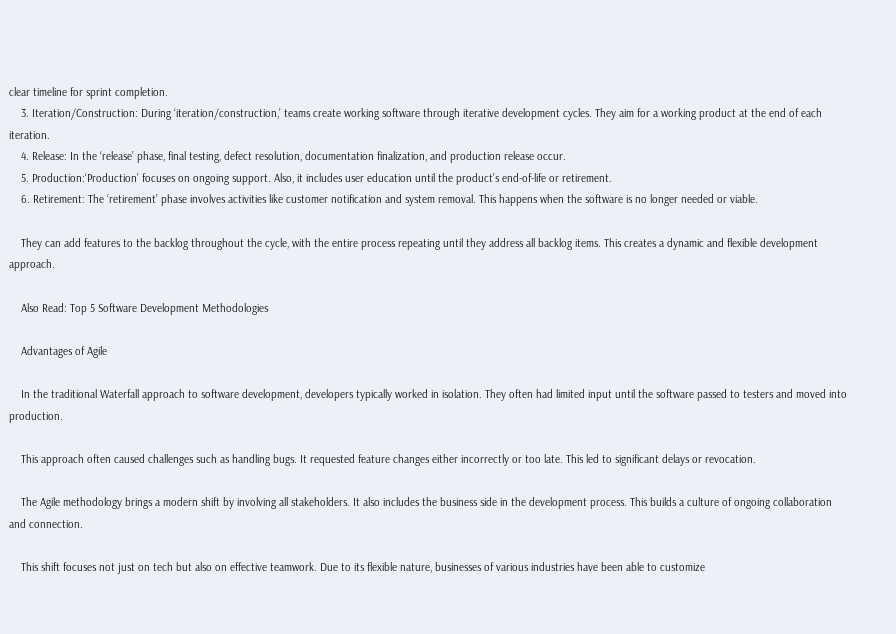clear timeline for sprint completion.
    3. Iteration/Construction: During ‘iteration/construction,’ teams create working software through iterative development cycles. They aim for a working product at the end of each iteration.
    4. Release: In the ‘release’ phase, final testing, defect resolution, documentation finalization, and production release occur.
    5. Production:‘Production’ focuses on ongoing support. Also, it includes user education until the product’s end-of-life or retirement.
    6. Retirement: The ‘retirement’ phase involves activities like customer notification and system removal. This happens when the software is no longer needed or viable.

    They can add features to the backlog throughout the cycle, with the entire process repeating until they address all backlog items. This creates a dynamic and flexible development approach.

    Also Read: Top 5 Software Development Methodologies

    Advantages of Agile

    In the traditional Waterfall approach to software development, developers typically worked in isolation. They often had limited input until the software passed to testers and moved into production.

    This approach often caused challenges such as handling bugs. It requested feature changes either incorrectly or too late. This led to significant delays or revocation.

    The Agile methodology brings a modern shift by involving all stakeholders. It also includes the business side in the development process. This builds a culture of ongoing collaboration and connection.

    This shift focuses not just on tech but also on effective teamwork. Due to its flexible nature, businesses of various industries have been able to customize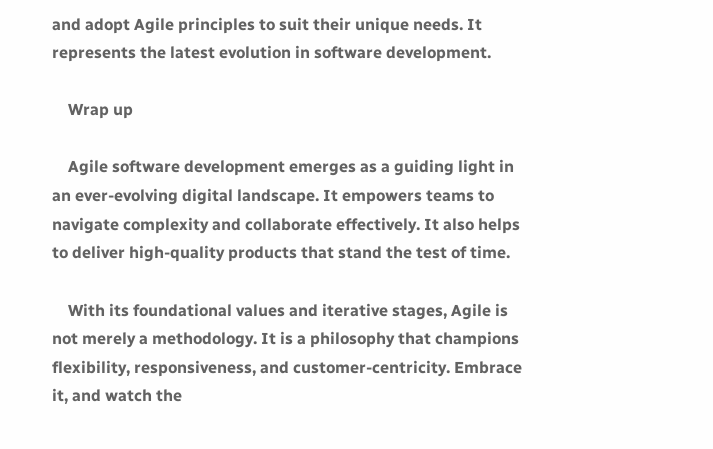and adopt Agile principles to suit their unique needs. It represents the latest evolution in software development.

    Wrap up

    Agile software development emerges as a guiding light in an ever-evolving digital landscape. It empowers teams to navigate complexity and collaborate effectively. It also helps to deliver high-quality products that stand the test of time.

    With its foundational values and iterative stages, Agile is not merely a methodology. It is a philosophy that champions flexibility, responsiveness, and customer-centricity. Embrace it, and watch the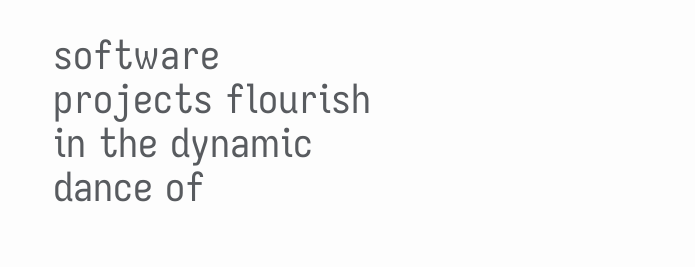software projects flourish in the dynamic dance of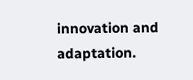innovation and adaptation.